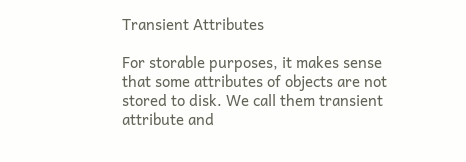Transient Attributes

For storable purposes, it makes sense that some attributes of objects are not stored to disk. We call them transient attribute and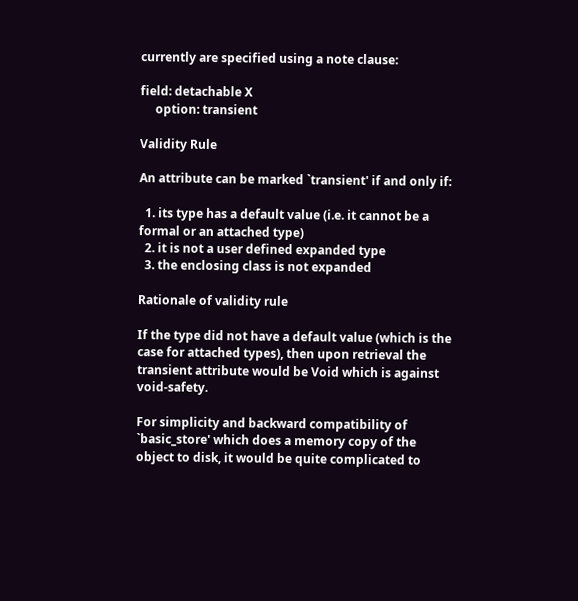currently are specified using a note clause:

field: detachable X
     option: transient

Validity Rule

An attribute can be marked `transient' if and only if:

  1. its type has a default value (i.e. it cannot be a formal or an attached type)
  2. it is not a user defined expanded type
  3. the enclosing class is not expanded

Rationale of validity rule

If the type did not have a default value (which is the case for attached types), then upon retrieval the transient attribute would be Void which is against void-safety.

For simplicity and backward compatibility of `basic_store' which does a memory copy of the object to disk, it would be quite complicated to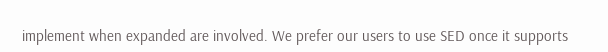implement when expanded are involved. We prefer our users to use SED once it supports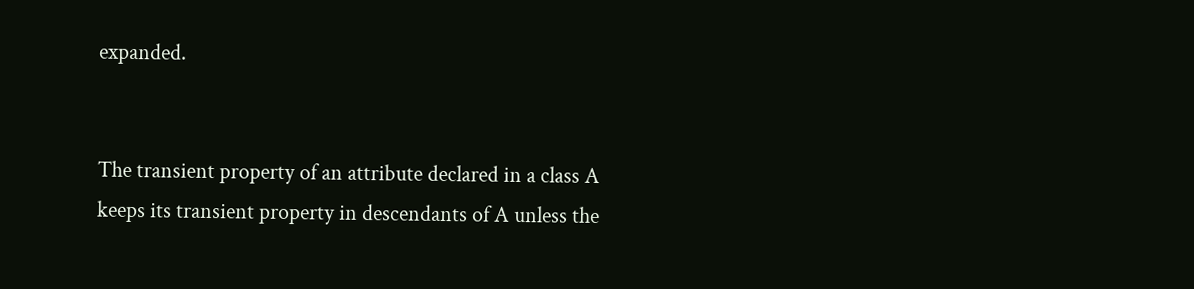expanded.


The transient property of an attribute declared in a class A keeps its transient property in descendants of A unless the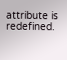attribute is redefined.